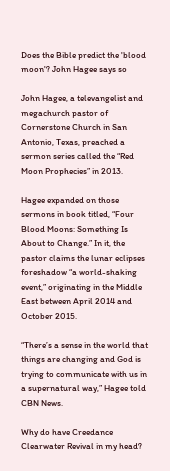Does the Bible predict the 'blood moon'? John Hagee says so

John Hagee, a televangelist and megachurch pastor of Cornerstone Church in San Antonio, Texas, preached a sermon series called the “Red Moon Prophecies” in 2013.

Hagee expanded on those sermons in book titled, “Four Blood Moons: Something Is About to Change.” In it, the pastor claims the lunar eclipses foreshadow “a world-shaking event,” originating in the Middle East between April 2014 and October 2015.

“There’s a sense in the world that things are changing and God is trying to communicate with us in a supernatural way,” Hagee told CBN News.

Why do have Creedance Clearwater Revival in my head?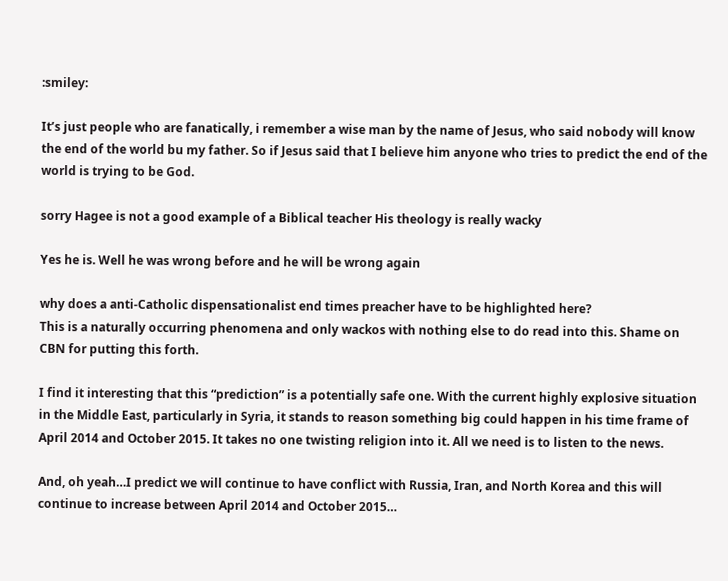:smiley:

It’s just people who are fanatically, i remember a wise man by the name of Jesus, who said nobody will know the end of the world bu my father. So if Jesus said that I believe him anyone who tries to predict the end of the world is trying to be God.

sorry Hagee is not a good example of a Biblical teacher His theology is really wacky

Yes he is. Well he was wrong before and he will be wrong again

why does a anti-Catholic dispensationalist end times preacher have to be highlighted here?
This is a naturally occurring phenomena and only wackos with nothing else to do read into this. Shame on CBN for putting this forth.

I find it interesting that this “prediction” is a potentially safe one. With the current highly explosive situation in the Middle East, particularly in Syria, it stands to reason something big could happen in his time frame of April 2014 and October 2015. It takes no one twisting religion into it. All we need is to listen to the news.

And, oh yeah…I predict we will continue to have conflict with Russia, Iran, and North Korea and this will continue to increase between April 2014 and October 2015…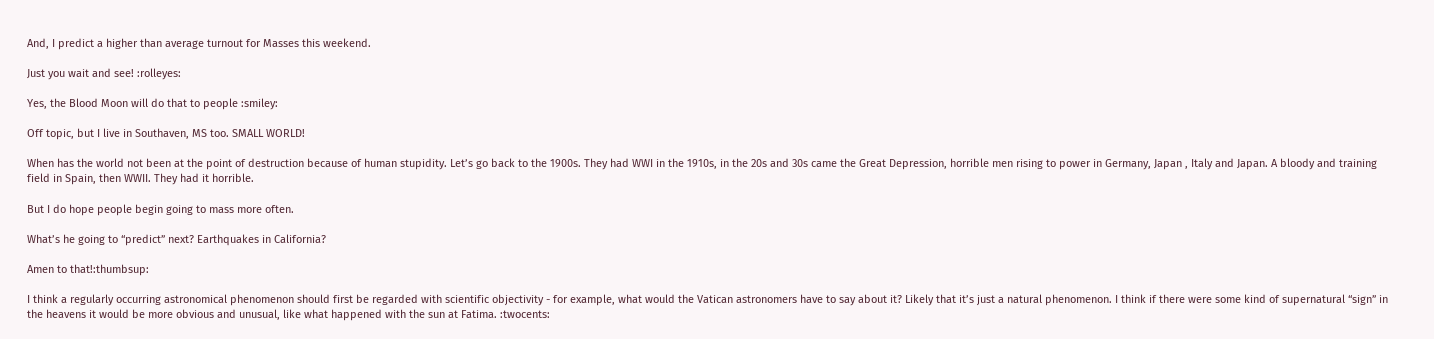And, I predict a higher than average turnout for Masses this weekend.

Just you wait and see! :rolleyes:

Yes, the Blood Moon will do that to people :smiley:

Off topic, but I live in Southaven, MS too. SMALL WORLD!

When has the world not been at the point of destruction because of human stupidity. Let’s go back to the 1900s. They had WWI in the 1910s, in the 20s and 30s came the Great Depression, horrible men rising to power in Germany, Japan , Italy and Japan. A bloody and training field in Spain, then WWII. They had it horrible.

But I do hope people begin going to mass more often.

What’s he going to “predict” next? Earthquakes in California?

Amen to that!:thumbsup:

I think a regularly occurring astronomical phenomenon should first be regarded with scientific objectivity - for example, what would the Vatican astronomers have to say about it? Likely that it’s just a natural phenomenon. I think if there were some kind of supernatural “sign” in the heavens it would be more obvious and unusual, like what happened with the sun at Fatima. :twocents: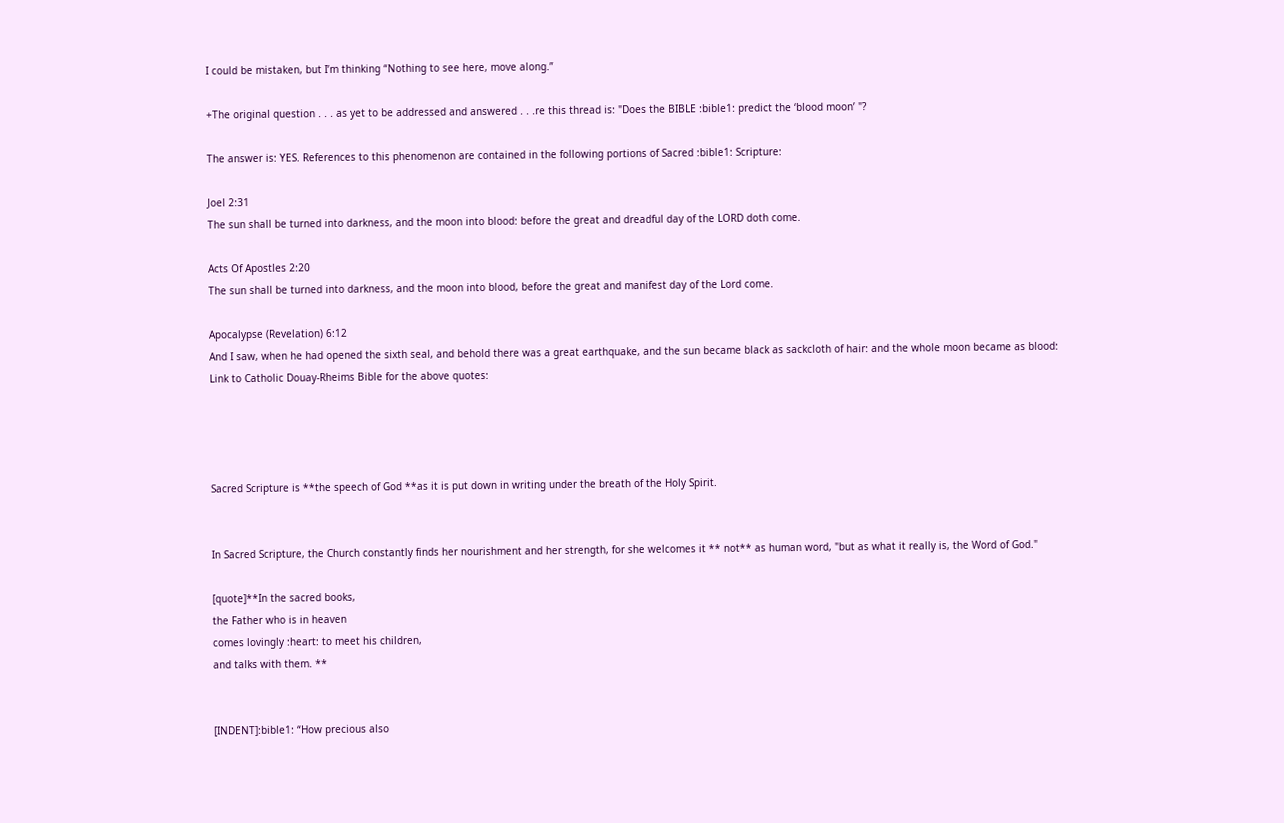I could be mistaken, but I’m thinking “Nothing to see here, move along.”

+The original question . . . as yet to be addressed and answered . . .re this thread is: "Does the BIBLE :bible1: predict the ‘blood moon’ "?

The answer is: YES. References to this phenomenon are contained in the following portions of Sacred :bible1: Scripture:

Joel 2:31
The sun shall be turned into darkness, and the moon into blood: before the great and dreadful day of the LORD doth come.

Acts Of Apostles 2:20
The sun shall be turned into darkness, and the moon into blood, before the great and manifest day of the Lord come.

Apocalypse (Revelation) 6:12
And I saw, when he had opened the sixth seal, and behold there was a great earthquake, and the sun became black as sackcloth of hair: and the whole moon became as blood:
Link to Catholic Douay-Rheims Bible for the above quotes:




Sacred Scripture is **the speech of God **as it is put down in writing under the breath of the Holy Spirit.


In Sacred Scripture, the Church constantly finds her nourishment and her strength, for she welcomes it ** not** as human word, "but as what it really is, the Word of God."

[quote]**In the sacred books,
the Father who is in heaven
comes lovingly :heart: to meet his children,
and talks with them. **


[INDENT]:bible1: “How precious also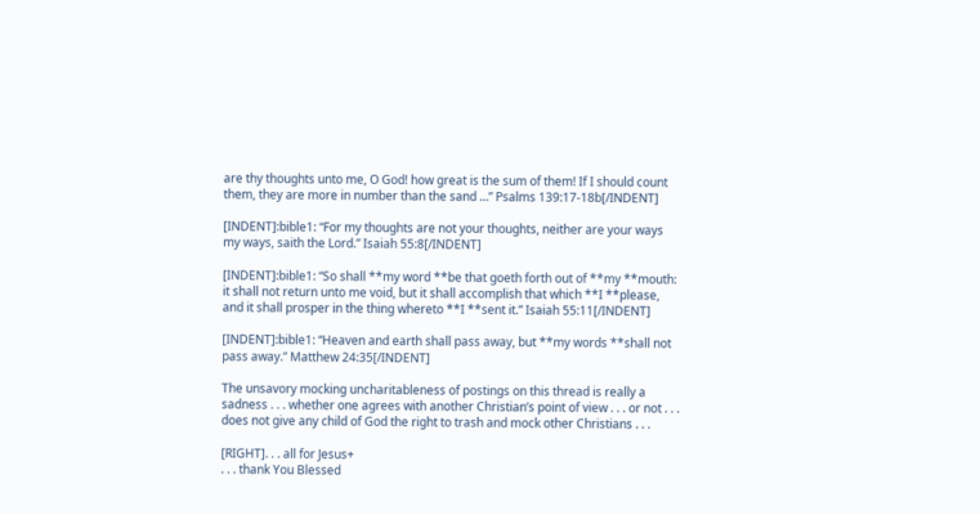are thy thoughts unto me, O God! how great is the sum of them! If I should count them, they are more in number than the sand …” Psalms 139:17-18b[/INDENT]

[INDENT]:bible1: “For my thoughts are not your thoughts, neither are your ways my ways, saith the Lord.” Isaiah 55:8[/INDENT]

[INDENT]:bible1: “So shall **my word **be that goeth forth out of **my **mouth: it shall not return unto me void, but it shall accomplish that which **I **please, and it shall prosper in the thing whereto **I **sent it.” Isaiah 55:11[/INDENT]

[INDENT]:bible1: “Heaven and earth shall pass away, but **my words **shall not pass away.” Matthew 24:35[/INDENT]

The unsavory mocking uncharitableness of postings on this thread is really a sadness . . . whether one agrees with another Christian’s point of view . . . or not . . . does not give any child of God the right to trash and mock other Christians . . .

[RIGHT]. . . all for Jesus+
. . . thank You Blessed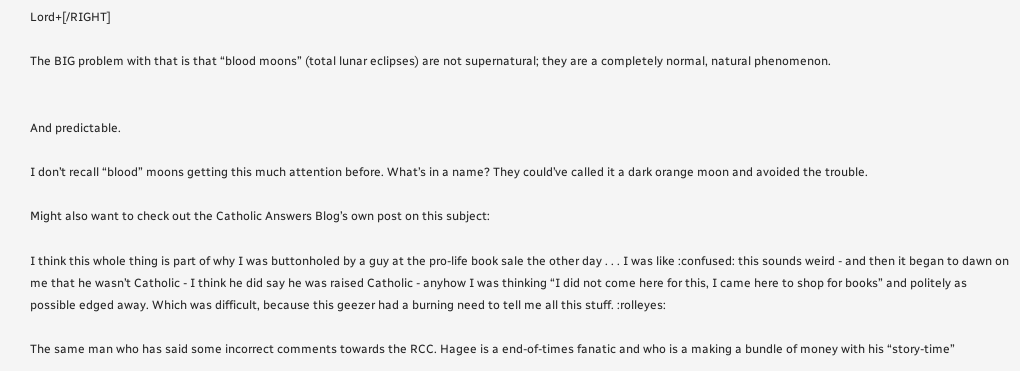Lord+[/RIGHT]

The BIG problem with that is that “blood moons” (total lunar eclipses) are not supernatural; they are a completely normal, natural phenomenon.


And predictable.

I don’t recall “blood” moons getting this much attention before. What’s in a name? They could’ve called it a dark orange moon and avoided the trouble.

Might also want to check out the Catholic Answers Blog’s own post on this subject:

I think this whole thing is part of why I was buttonholed by a guy at the pro-life book sale the other day . . . I was like :confused: this sounds weird - and then it began to dawn on me that he wasn’t Catholic - I think he did say he was raised Catholic - anyhow I was thinking “I did not come here for this, I came here to shop for books” and politely as possible edged away. Which was difficult, because this geezer had a burning need to tell me all this stuff. :rolleyes:

The same man who has said some incorrect comments towards the RCC. Hagee is a end-of-times fanatic and who is a making a bundle of money with his “story-time”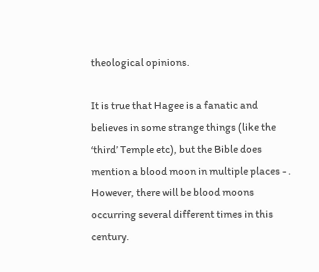theological opinions.

It is true that Hagee is a fanatic and believes in some strange things (like the ‘third’ Temple etc), but the Bible does mention a blood moon in multiple places - . However, there will be blood moons occurring several different times in this century.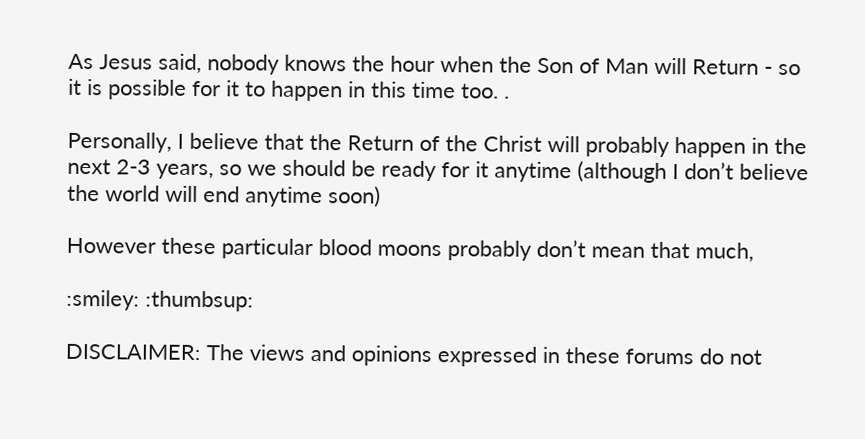As Jesus said, nobody knows the hour when the Son of Man will Return - so it is possible for it to happen in this time too. .

Personally, I believe that the Return of the Christ will probably happen in the next 2-3 years, so we should be ready for it anytime (although I don’t believe the world will end anytime soon)

However these particular blood moons probably don’t mean that much,

:smiley: :thumbsup:

DISCLAIMER: The views and opinions expressed in these forums do not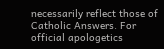necessarily reflect those of Catholic Answers. For official apologetics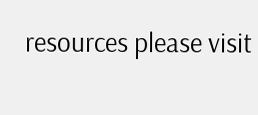resources please visit